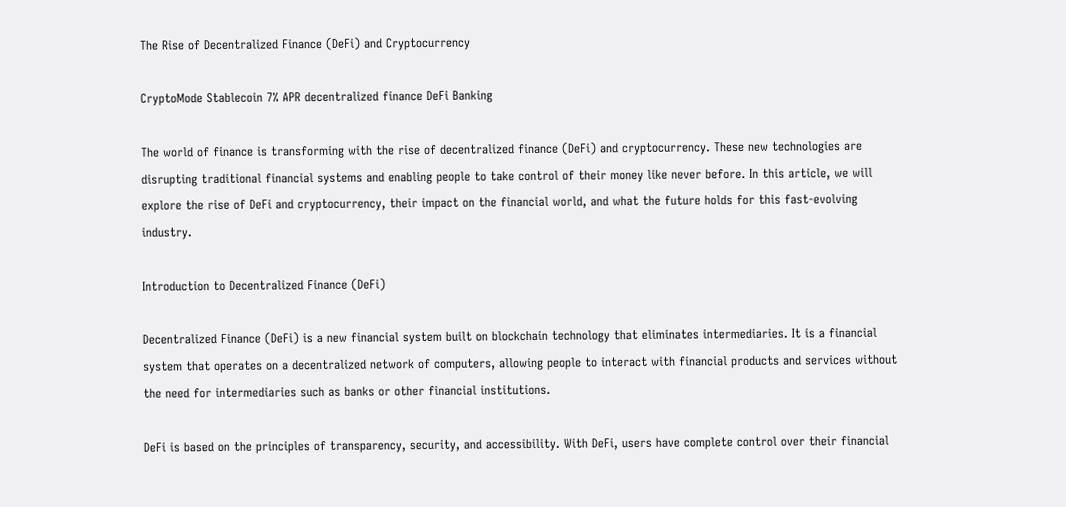The Rise of Decentralized Finance (DeFi) and Cryptocurrency

CryptoMode Stablecoin 7% APR decentralized finance DeFi Banking

The world of finance is transforming with the rise of decentralized finance (DeFi) and cryptocurrency. These new technologies are disrupting traditional financial systems and enabling people to take control of their money like never before. In this article, we will explore the rise of DeFi and cryptocurrency, their impact on the financial world, and what the future holds for this fast-evolving industry.

Introduction to Decentralized Finance (DeFi)

Decentralized Finance (DeFi) is a new financial system built on blockchain technology that eliminates intermediaries. It is a financial system that operates on a decentralized network of computers, allowing people to interact with financial products and services without the need for intermediaries such as banks or other financial institutions.

DeFi is based on the principles of transparency, security, and accessibility. With DeFi, users have complete control over their financial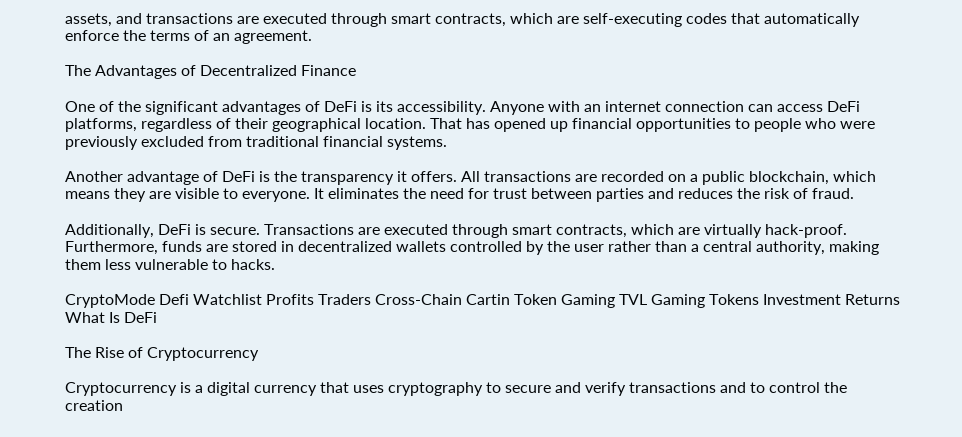assets, and transactions are executed through smart contracts, which are self-executing codes that automatically enforce the terms of an agreement.

The Advantages of Decentralized Finance

One of the significant advantages of DeFi is its accessibility. Anyone with an internet connection can access DeFi platforms, regardless of their geographical location. That has opened up financial opportunities to people who were previously excluded from traditional financial systems.

Another advantage of DeFi is the transparency it offers. All transactions are recorded on a public blockchain, which means they are visible to everyone. It eliminates the need for trust between parties and reduces the risk of fraud.

Additionally, DeFi is secure. Transactions are executed through smart contracts, which are virtually hack-proof. Furthermore, funds are stored in decentralized wallets controlled by the user rather than a central authority, making them less vulnerable to hacks.

CryptoMode Defi Watchlist Profits Traders Cross-Chain Cartin Token Gaming TVL Gaming Tokens Investment Returns What Is DeFi

The Rise of Cryptocurrency

Cryptocurrency is a digital currency that uses cryptography to secure and verify transactions and to control the creation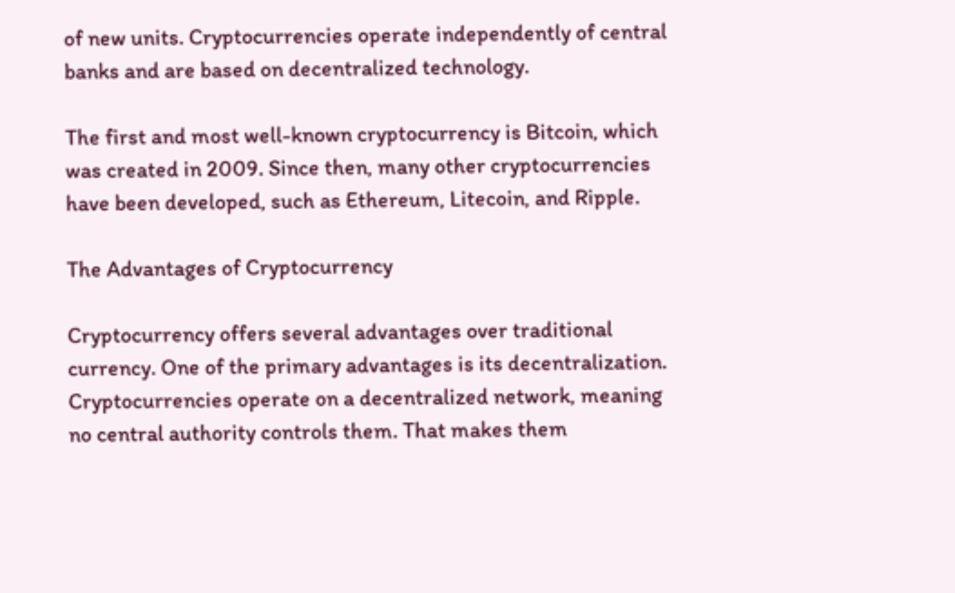of new units. Cryptocurrencies operate independently of central banks and are based on decentralized technology.

The first and most well-known cryptocurrency is Bitcoin, which was created in 2009. Since then, many other cryptocurrencies have been developed, such as Ethereum, Litecoin, and Ripple.

The Advantages of Cryptocurrency

Cryptocurrency offers several advantages over traditional currency. One of the primary advantages is its decentralization. Cryptocurrencies operate on a decentralized network, meaning no central authority controls them. That makes them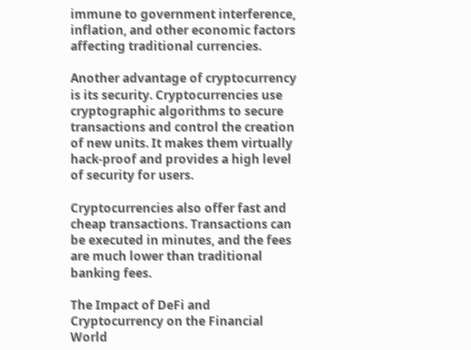immune to government interference, inflation, and other economic factors affecting traditional currencies.

Another advantage of cryptocurrency is its security. Cryptocurrencies use cryptographic algorithms to secure transactions and control the creation of new units. It makes them virtually hack-proof and provides a high level of security for users.

Cryptocurrencies also offer fast and cheap transactions. Transactions can be executed in minutes, and the fees are much lower than traditional banking fees.

The Impact of DeFi and Cryptocurrency on the Financial World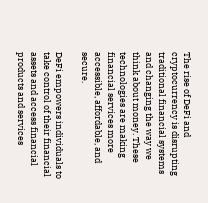The rise of DeFi and cryptocurrency is disrupting traditional financial systems and changing the way we think about money. These technologies are making financial services more accessible, affordable, and secure.

DeFi empowers individuals to take control of their financial assets and access financial products and services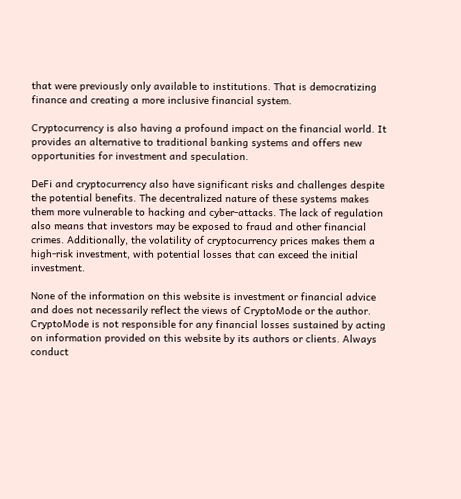that were previously only available to institutions. That is democratizing finance and creating a more inclusive financial system.

Cryptocurrency is also having a profound impact on the financial world. It provides an alternative to traditional banking systems and offers new opportunities for investment and speculation.

DeFi and cryptocurrency also have significant risks and challenges despite the potential benefits. The decentralized nature of these systems makes them more vulnerable to hacking and cyber-attacks. The lack of regulation also means that investors may be exposed to fraud and other financial crimes. Additionally, the volatility of cryptocurrency prices makes them a high-risk investment, with potential losses that can exceed the initial investment.

None of the information on this website is investment or financial advice and does not necessarily reflect the views of CryptoMode or the author. CryptoMode is not responsible for any financial losses sustained by acting on information provided on this website by its authors or clients. Always conduct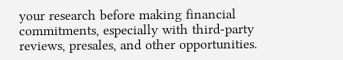your research before making financial commitments, especially with third-party reviews, presales, and other opportunities.